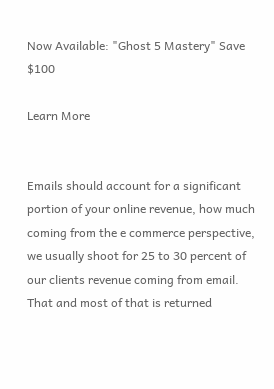Now Available: "Ghost 5 Mastery" Save $100

Learn More


Emails should account for a significant portion of your online revenue, how much coming from the e commerce perspective, we usually shoot for 25 to 30 percent of our clients revenue coming from email. That and most of that is returned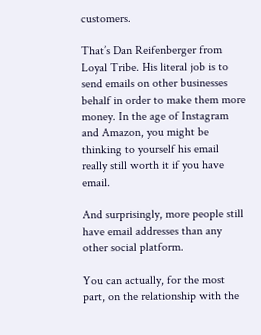customers.

That’s Dan Reifenberger from Loyal Tribe. His literal job is to send emails on other businesses behalf in order to make them more money. In the age of Instagram and Amazon, you might be thinking to yourself his email really still worth it if you have email.

And surprisingly, more people still have email addresses than any other social platform.

You can actually, for the most part, on the relationship with the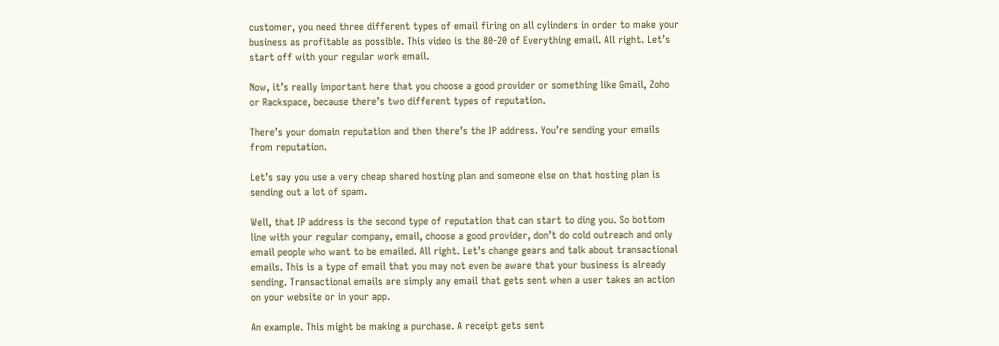customer, you need three different types of email firing on all cylinders in order to make your business as profitable as possible. This video is the 80-20 of Everything email. All right. Let’s start off with your regular work email.

Now, it’s really important here that you choose a good provider or something like Gmail, Zoho or Rackspace, because there’s two different types of reputation.

There’s your domain reputation and then there’s the IP address. You’re sending your emails from reputation.

Let’s say you use a very cheap shared hosting plan and someone else on that hosting plan is sending out a lot of spam.

Well, that IP address is the second type of reputation that can start to ding you. So bottom line with your regular company, email, choose a good provider, don’t do cold outreach and only email people who want to be emailed. All right. Let’s change gears and talk about transactional emails. This is a type of email that you may not even be aware that your business is already sending. Transactional emails are simply any email that gets sent when a user takes an action on your website or in your app.

An example. This might be making a purchase. A receipt gets sent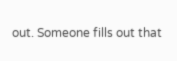out. Someone fills out that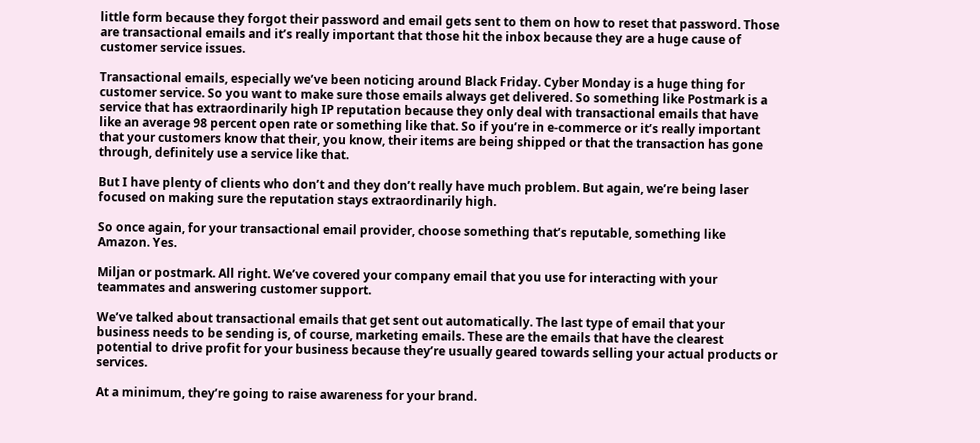little form because they forgot their password and email gets sent to them on how to reset that password. Those are transactional emails and it’s really important that those hit the inbox because they are a huge cause of customer service issues.

Transactional emails, especially we’ve been noticing around Black Friday. Cyber Monday is a huge thing for customer service. So you want to make sure those emails always get delivered. So something like Postmark is a service that has extraordinarily high IP reputation because they only deal with transactional emails that have like an average 98 percent open rate or something like that. So if you’re in e-commerce or it’s really important that your customers know that their, you know, their items are being shipped or that the transaction has gone through, definitely use a service like that.

But I have plenty of clients who don’t and they don’t really have much problem. But again, we’re being laser focused on making sure the reputation stays extraordinarily high.

So once again, for your transactional email provider, choose something that’s reputable, something like Amazon. Yes.

Miljan or postmark. All right. We’ve covered your company email that you use for interacting with your teammates and answering customer support.

We’ve talked about transactional emails that get sent out automatically. The last type of email that your business needs to be sending is, of course, marketing emails. These are the emails that have the clearest potential to drive profit for your business because they’re usually geared towards selling your actual products or services.

At a minimum, they’re going to raise awareness for your brand.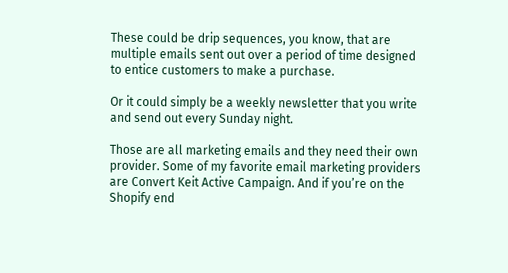These could be drip sequences, you know, that are multiple emails sent out over a period of time designed to entice customers to make a purchase.

Or it could simply be a weekly newsletter that you write and send out every Sunday night.

Those are all marketing emails and they need their own provider. Some of my favorite email marketing providers are Convert Keit Active Campaign. And if you’re on the Shopify end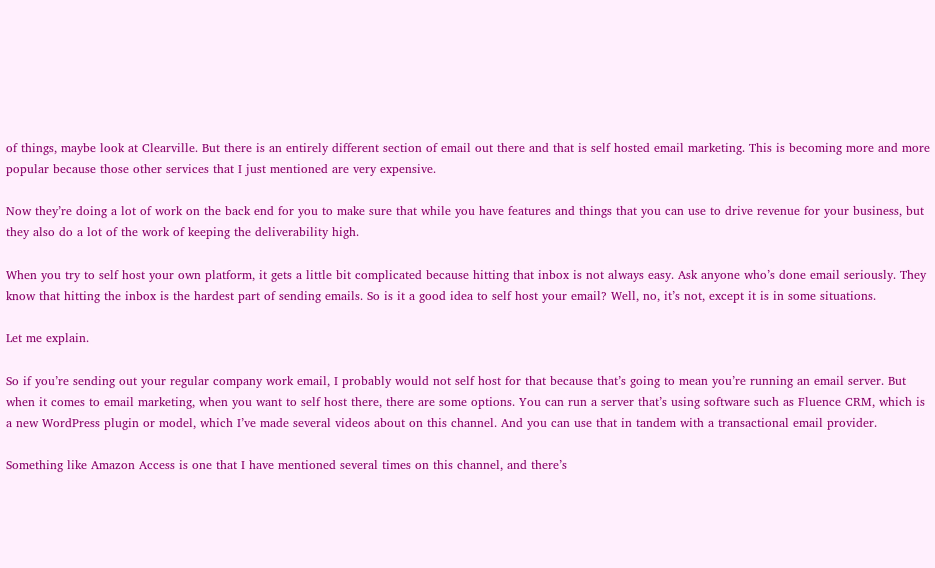of things, maybe look at Clearville. But there is an entirely different section of email out there and that is self hosted email marketing. This is becoming more and more popular because those other services that I just mentioned are very expensive.

Now they’re doing a lot of work on the back end for you to make sure that while you have features and things that you can use to drive revenue for your business, but they also do a lot of the work of keeping the deliverability high.

When you try to self host your own platform, it gets a little bit complicated because hitting that inbox is not always easy. Ask anyone who’s done email seriously. They know that hitting the inbox is the hardest part of sending emails. So is it a good idea to self host your email? Well, no, it’s not, except it is in some situations.

Let me explain.

So if you’re sending out your regular company work email, I probably would not self host for that because that’s going to mean you’re running an email server. But when it comes to email marketing, when you want to self host there, there are some options. You can run a server that’s using software such as Fluence CRM, which is a new WordPress plugin or model, which I’ve made several videos about on this channel. And you can use that in tandem with a transactional email provider.

Something like Amazon Access is one that I have mentioned several times on this channel, and there’s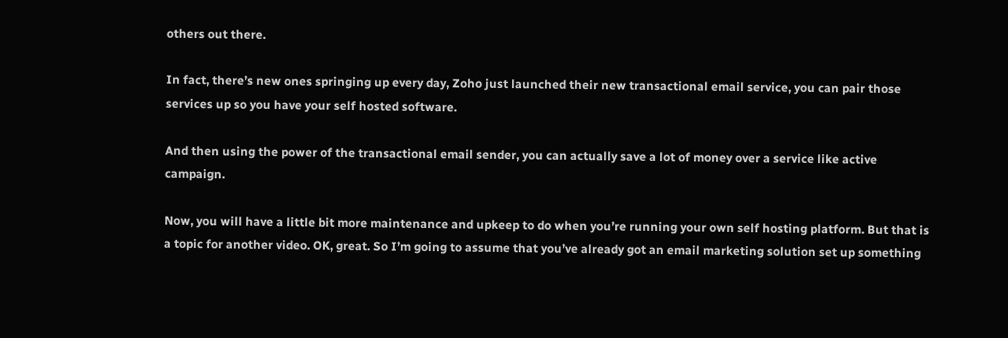others out there.

In fact, there’s new ones springing up every day, Zoho just launched their new transactional email service, you can pair those services up so you have your self hosted software.

And then using the power of the transactional email sender, you can actually save a lot of money over a service like active campaign.

Now, you will have a little bit more maintenance and upkeep to do when you’re running your own self hosting platform. But that is a topic for another video. OK, great. So I’m going to assume that you’ve already got an email marketing solution set up something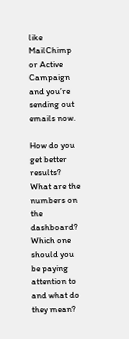like MailChimp or Active Campaign and you’re sending out emails now.

How do you get better results? What are the numbers on the dashboard? Which one should you be paying attention to and what do they mean?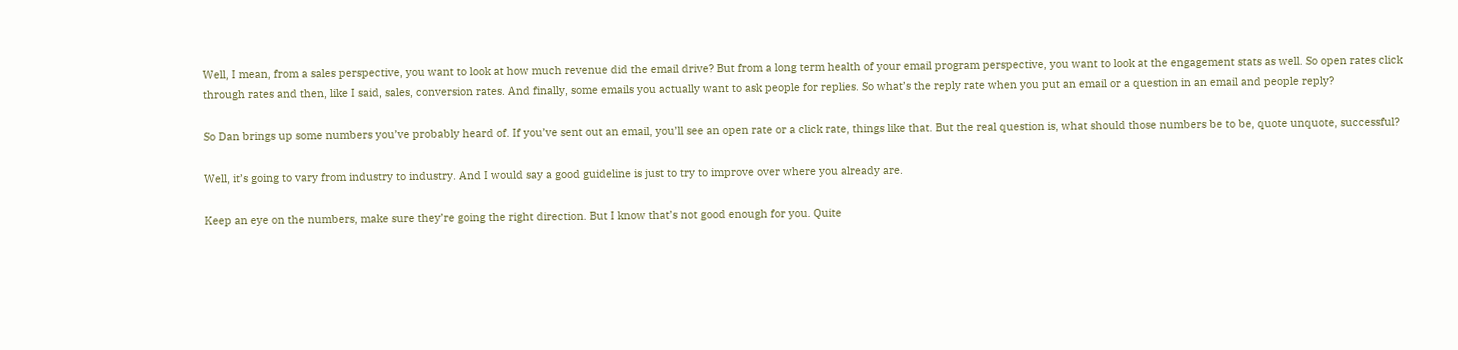Well, I mean, from a sales perspective, you want to look at how much revenue did the email drive? But from a long term health of your email program perspective, you want to look at the engagement stats as well. So open rates click through rates and then, like I said, sales, conversion rates. And finally, some emails you actually want to ask people for replies. So what’s the reply rate when you put an email or a question in an email and people reply?

So Dan brings up some numbers you’ve probably heard of. If you’ve sent out an email, you’ll see an open rate or a click rate, things like that. But the real question is, what should those numbers be to be, quote unquote, successful?

Well, it’s going to vary from industry to industry. And I would say a good guideline is just to try to improve over where you already are.

Keep an eye on the numbers, make sure they’re going the right direction. But I know that’s not good enough for you. Quite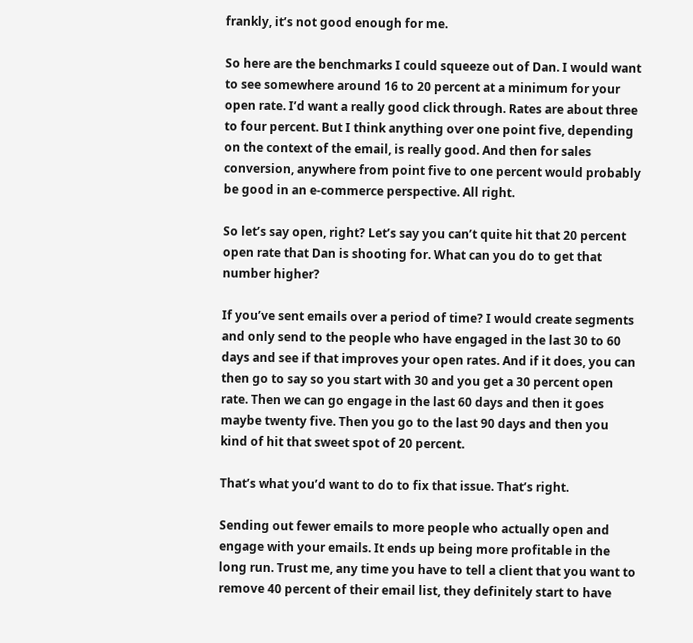frankly, it’s not good enough for me.

So here are the benchmarks I could squeeze out of Dan. I would want to see somewhere around 16 to 20 percent at a minimum for your open rate. I’d want a really good click through. Rates are about three to four percent. But I think anything over one point five, depending on the context of the email, is really good. And then for sales conversion, anywhere from point five to one percent would probably be good in an e-commerce perspective. All right.

So let’s say open, right? Let’s say you can’t quite hit that 20 percent open rate that Dan is shooting for. What can you do to get that number higher?

If you’ve sent emails over a period of time? I would create segments and only send to the people who have engaged in the last 30 to 60 days and see if that improves your open rates. And if it does, you can then go to say so you start with 30 and you get a 30 percent open rate. Then we can go engage in the last 60 days and then it goes maybe twenty five. Then you go to the last 90 days and then you kind of hit that sweet spot of 20 percent.

That’s what you’d want to do to fix that issue. That’s right.

Sending out fewer emails to more people who actually open and engage with your emails. It ends up being more profitable in the long run. Trust me, any time you have to tell a client that you want to remove 40 percent of their email list, they definitely start to have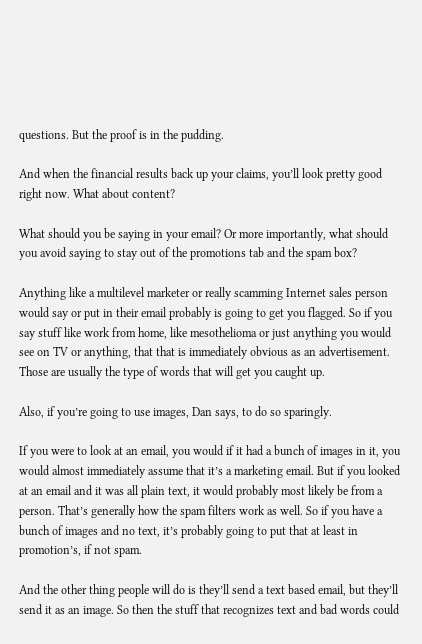questions. But the proof is in the pudding.

And when the financial results back up your claims, you’ll look pretty good right now. What about content?

What should you be saying in your email? Or more importantly, what should you avoid saying to stay out of the promotions tab and the spam box?

Anything like a multilevel marketer or really scamming Internet sales person would say or put in their email probably is going to get you flagged. So if you say stuff like work from home, like mesothelioma or just anything you would see on TV or anything, that that is immediately obvious as an advertisement. Those are usually the type of words that will get you caught up.

Also, if you’re going to use images, Dan says, to do so sparingly.

If you were to look at an email, you would if it had a bunch of images in it, you would almost immediately assume that it’s a marketing email. But if you looked at an email and it was all plain text, it would probably most likely be from a person. That’s generally how the spam filters work as well. So if you have a bunch of images and no text, it’s probably going to put that at least in promotion’s, if not spam.

And the other thing people will do is they’ll send a text based email, but they’ll send it as an image. So then the stuff that recognizes text and bad words could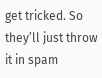get tricked. So they’ll just throw it in spam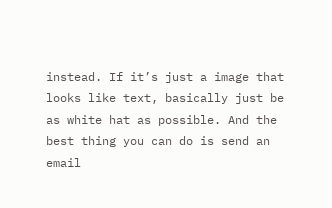instead. If it’s just a image that looks like text, basically just be as white hat as possible. And the best thing you can do is send an email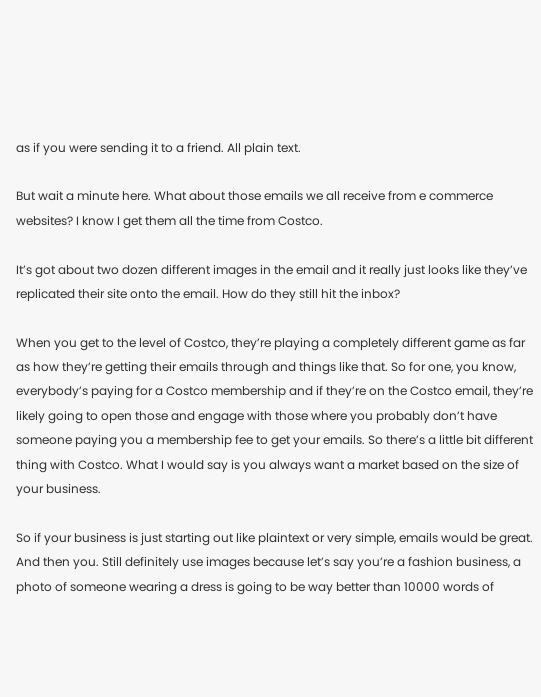as if you were sending it to a friend. All plain text.

But wait a minute here. What about those emails we all receive from e commerce websites? I know I get them all the time from Costco.

It’s got about two dozen different images in the email and it really just looks like they’ve replicated their site onto the email. How do they still hit the inbox?

When you get to the level of Costco, they’re playing a completely different game as far as how they’re getting their emails through and things like that. So for one, you know, everybody’s paying for a Costco membership and if they’re on the Costco email, they’re likely going to open those and engage with those where you probably don’t have someone paying you a membership fee to get your emails. So there’s a little bit different thing with Costco. What I would say is you always want a market based on the size of your business.

So if your business is just starting out like plaintext or very simple, emails would be great. And then you. Still definitely use images because let’s say you’re a fashion business, a photo of someone wearing a dress is going to be way better than 10000 words of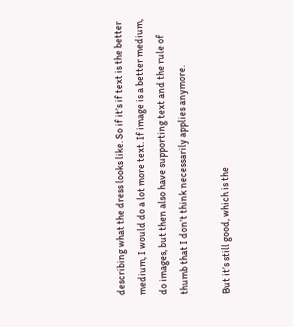describing what the dress looks like. So if it’s if text is the better medium, I would do a lot more text. If image is a better medium, do images, but then also have supporting text and the rule of thumb that I don’t think necessarily applies anymore.

But it’s still good, which is the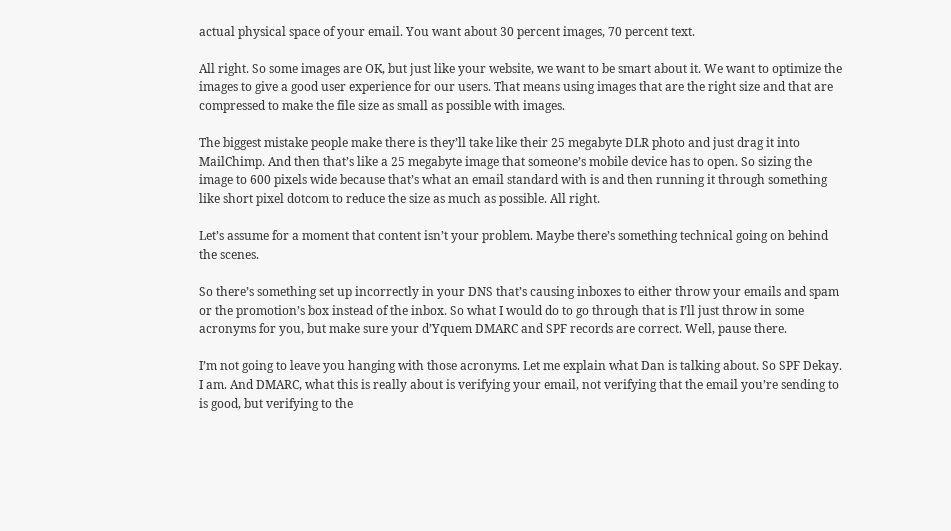actual physical space of your email. You want about 30 percent images, 70 percent text.

All right. So some images are OK, but just like your website, we want to be smart about it. We want to optimize the images to give a good user experience for our users. That means using images that are the right size and that are compressed to make the file size as small as possible with images.

The biggest mistake people make there is they’ll take like their 25 megabyte DLR photo and just drag it into MailChimp. And then that’s like a 25 megabyte image that someone’s mobile device has to open. So sizing the image to 600 pixels wide because that’s what an email standard with is and then running it through something like short pixel dotcom to reduce the size as much as possible. All right.

Let’s assume for a moment that content isn’t your problem. Maybe there’s something technical going on behind the scenes.

So there’s something set up incorrectly in your DNS that’s causing inboxes to either throw your emails and spam or the promotion’s box instead of the inbox. So what I would do to go through that is I’ll just throw in some acronyms for you, but make sure your d’Yquem DMARC and SPF records are correct. Well, pause there.

I’m not going to leave you hanging with those acronyms. Let me explain what Dan is talking about. So SPF Dekay. I am. And DMARC, what this is really about is verifying your email, not verifying that the email you’re sending to is good, but verifying to the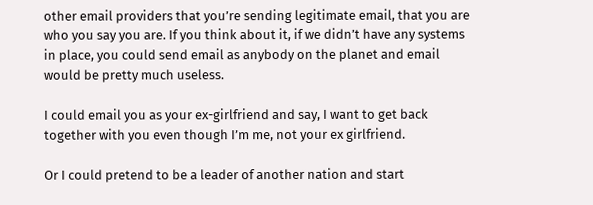other email providers that you’re sending legitimate email, that you are who you say you are. If you think about it, if we didn’t have any systems in place, you could send email as anybody on the planet and email would be pretty much useless.

I could email you as your ex-girlfriend and say, I want to get back together with you even though I’m me, not your ex girlfriend.

Or I could pretend to be a leader of another nation and start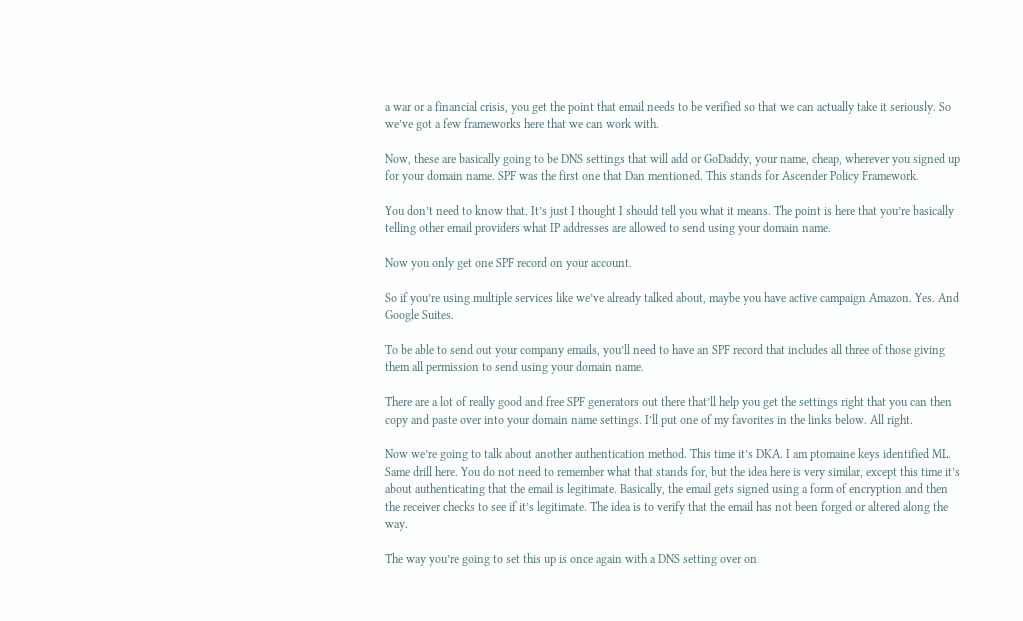a war or a financial crisis, you get the point that email needs to be verified so that we can actually take it seriously. So we’ve got a few frameworks here that we can work with.

Now, these are basically going to be DNS settings that will add or GoDaddy, your name, cheap, wherever you signed up for your domain name. SPF was the first one that Dan mentioned. This stands for Ascender Policy Framework.

You don’t need to know that. It’s just I thought I should tell you what it means. The point is here that you’re basically telling other email providers what IP addresses are allowed to send using your domain name.

Now you only get one SPF record on your account.

So if you’re using multiple services like we’ve already talked about, maybe you have active campaign Amazon. Yes. And Google Suites.

To be able to send out your company emails, you’ll need to have an SPF record that includes all three of those giving them all permission to send using your domain name.

There are a lot of really good and free SPF generators out there that’ll help you get the settings right that you can then copy and paste over into your domain name settings. I’ll put one of my favorites in the links below. All right.

Now we’re going to talk about another authentication method. This time it’s DKA. I am ptomaine keys identified ML. Same drill here. You do not need to remember what that stands for, but the idea here is very similar, except this time it’s about authenticating that the email is legitimate. Basically, the email gets signed using a form of encryption and then the receiver checks to see if it’s legitimate. The idea is to verify that the email has not been forged or altered along the way.

The way you’re going to set this up is once again with a DNS setting over on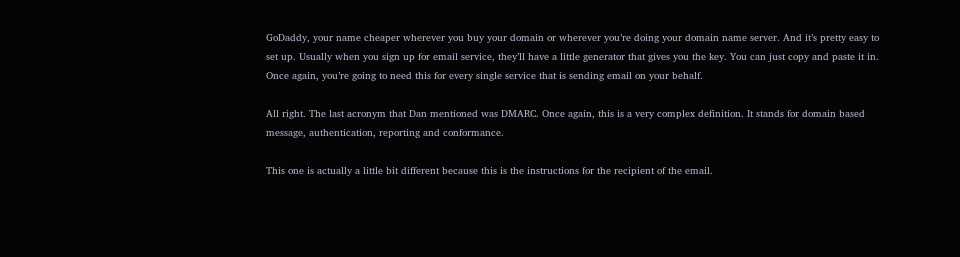GoDaddy, your name cheaper wherever you buy your domain or wherever you’re doing your domain name server. And it’s pretty easy to set up. Usually when you sign up for email service, they’ll have a little generator that gives you the key. You can just copy and paste it in. Once again, you’re going to need this for every single service that is sending email on your behalf.

All right. The last acronym that Dan mentioned was DMARC. Once again, this is a very complex definition. It stands for domain based message, authentication, reporting and conformance.

This one is actually a little bit different because this is the instructions for the recipient of the email.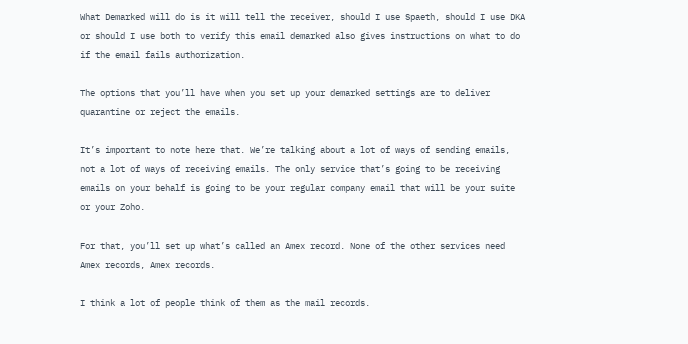What Demarked will do is it will tell the receiver, should I use Spaeth, should I use DKA or should I use both to verify this email demarked also gives instructions on what to do if the email fails authorization.

The options that you’ll have when you set up your demarked settings are to deliver quarantine or reject the emails.

It’s important to note here that. We’re talking about a lot of ways of sending emails, not a lot of ways of receiving emails. The only service that’s going to be receiving emails on your behalf is going to be your regular company email that will be your suite or your Zoho.

For that, you’ll set up what’s called an Amex record. None of the other services need Amex records, Amex records.

I think a lot of people think of them as the mail records.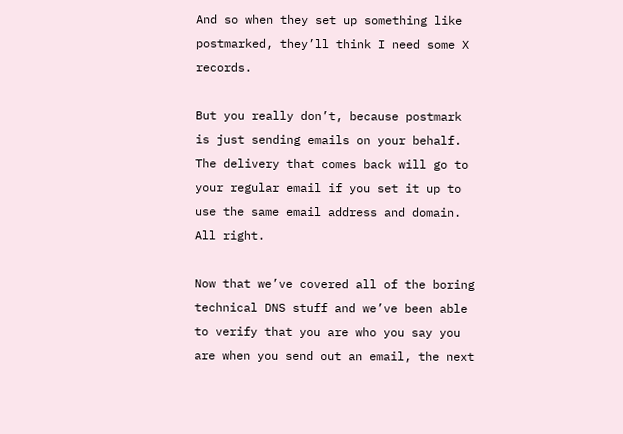And so when they set up something like postmarked, they’ll think I need some X records.

But you really don’t, because postmark is just sending emails on your behalf. The delivery that comes back will go to your regular email if you set it up to use the same email address and domain. All right.

Now that we’ve covered all of the boring technical DNS stuff and we’ve been able to verify that you are who you say you are when you send out an email, the next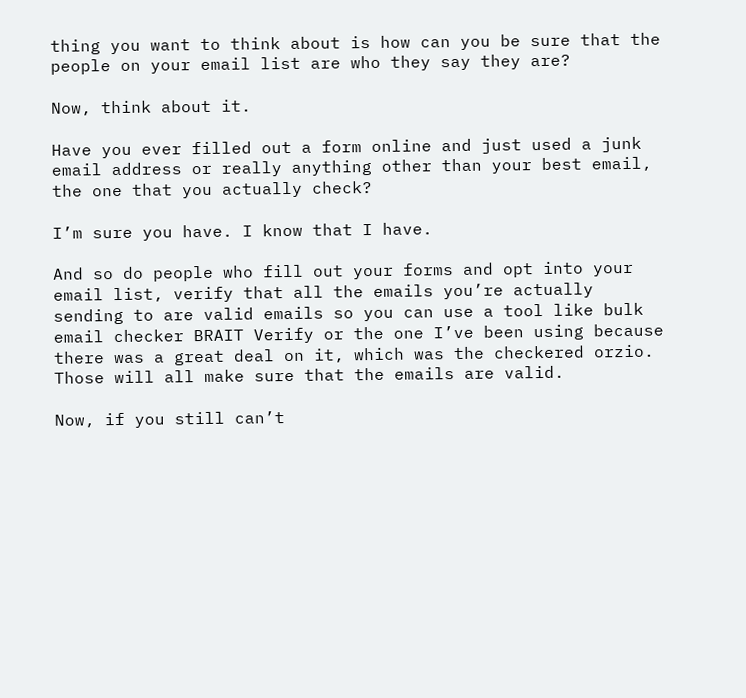thing you want to think about is how can you be sure that the people on your email list are who they say they are?

Now, think about it.

Have you ever filled out a form online and just used a junk email address or really anything other than your best email, the one that you actually check?

I’m sure you have. I know that I have.

And so do people who fill out your forms and opt into your email list, verify that all the emails you’re actually sending to are valid emails so you can use a tool like bulk email checker BRAIT Verify or the one I’ve been using because there was a great deal on it, which was the checkered orzio. Those will all make sure that the emails are valid.

Now, if you still can’t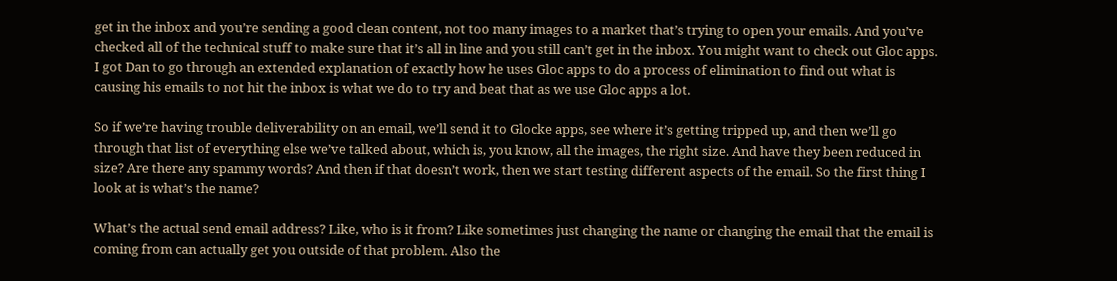get in the inbox and you’re sending a good clean content, not too many images to a market that’s trying to open your emails. And you’ve checked all of the technical stuff to make sure that it’s all in line and you still can’t get in the inbox. You might want to check out Gloc apps. I got Dan to go through an extended explanation of exactly how he uses Gloc apps to do a process of elimination to find out what is causing his emails to not hit the inbox is what we do to try and beat that as we use Gloc apps a lot.

So if we’re having trouble deliverability on an email, we’ll send it to Glocke apps, see where it’s getting tripped up, and then we’ll go through that list of everything else we’ve talked about, which is, you know, all the images, the right size. And have they been reduced in size? Are there any spammy words? And then if that doesn’t work, then we start testing different aspects of the email. So the first thing I look at is what’s the name?

What’s the actual send email address? Like, who is it from? Like sometimes just changing the name or changing the email that the email is coming from can actually get you outside of that problem. Also the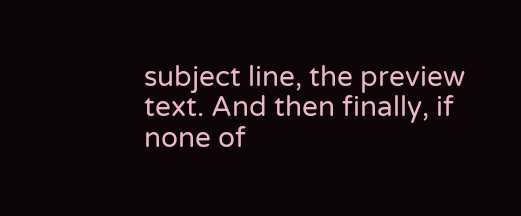subject line, the preview text. And then finally, if none of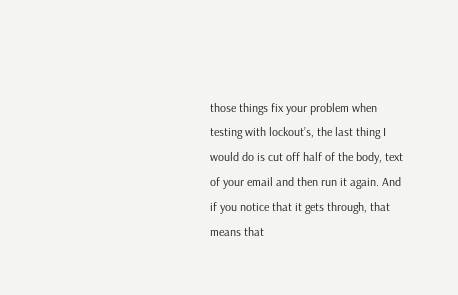those things fix your problem when testing with lockout’s, the last thing I would do is cut off half of the body, text of your email and then run it again. And if you notice that it gets through, that means that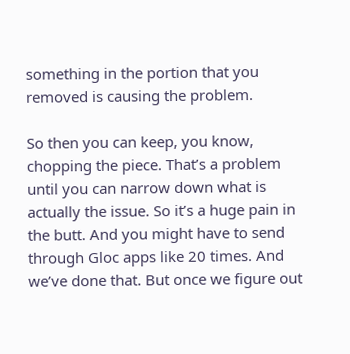something in the portion that you removed is causing the problem.

So then you can keep, you know, chopping the piece. That’s a problem until you can narrow down what is actually the issue. So it’s a huge pain in the butt. And you might have to send through Gloc apps like 20 times. And we’ve done that. But once we figure out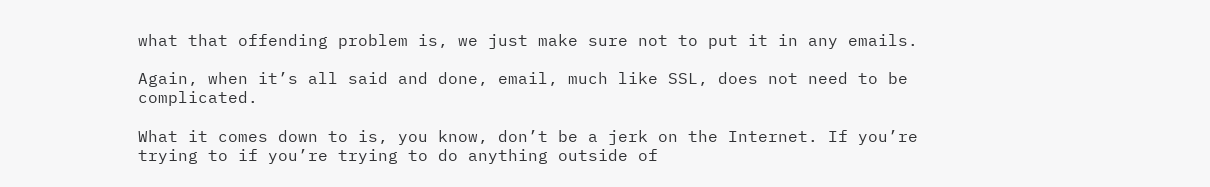what that offending problem is, we just make sure not to put it in any emails.

Again, when it’s all said and done, email, much like SSL, does not need to be complicated.

What it comes down to is, you know, don’t be a jerk on the Internet. If you’re trying to if you’re trying to do anything outside of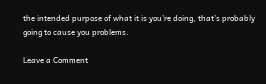the intended purpose of what it is you’re doing, that’s probably going to cause you problems.

Leave a Comment